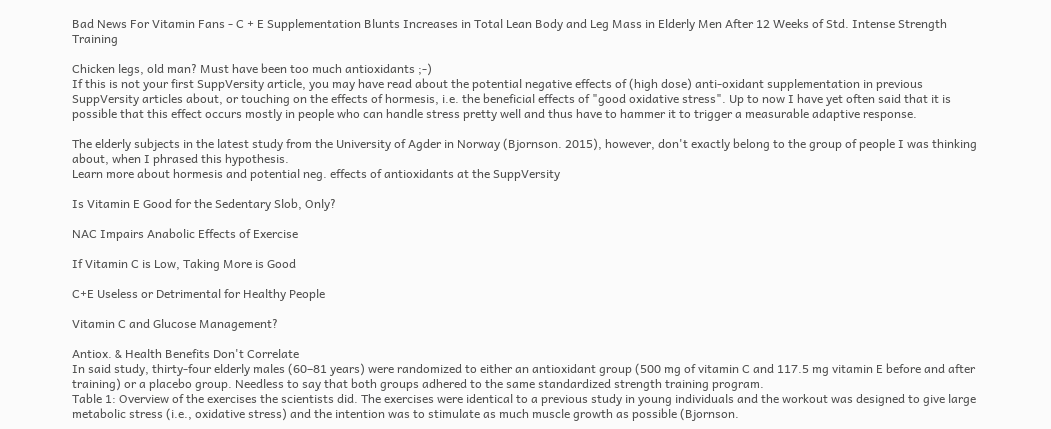Bad News For Vitamin Fans - C + E Supplementation Blunts Increases in Total Lean Body and Leg Mass in Elderly Men After 12 Weeks of Std. Intense Strength Training

Chicken legs, old man? Must have been too much antioxidants ;-)
If this is not your first SuppVersity article, you may have read about the potential negative effects of (high dose) anti-oxidant supplementation in previous SuppVersity articles about, or touching on the effects of hormesis, i.e. the beneficial effects of "good oxidative stress". Up to now I have yet often said that it is possible that this effect occurs mostly in people who can handle stress pretty well and thus have to hammer it to trigger a measurable adaptive response.

The elderly subjects in the latest study from the University of Agder in Norway (Bjornson. 2015), however, don't exactly belong to the group of people I was thinking about, when I phrased this hypothesis.
Learn more about hormesis and potential neg. effects of antioxidants at the SuppVersity

Is Vitamin E Good for the Sedentary Slob, Only?

NAC Impairs Anabolic Effects of Exercise

If Vitamin C is Low, Taking More is Good

C+E Useless or Detrimental for Healthy People

Vitamin C and Glucose Management?

Antiox. & Health Benefits Don't Correlate
In said study, thirty-four elderly males (60–81 years) were randomized to either an antioxidant group (500 mg of vitamin C and 117.5 mg vitamin E before and after training) or a placebo group. Needless to say that both groups adhered to the same standardized strength training program.
Table 1: Overview of the exercises the scientists did. The exercises were identical to a previous study in young individuals and the workout was designed to give large metabolic stress (i.e., oxidative stress) and the intention was to stimulate as much muscle growth as possible (Bjornson.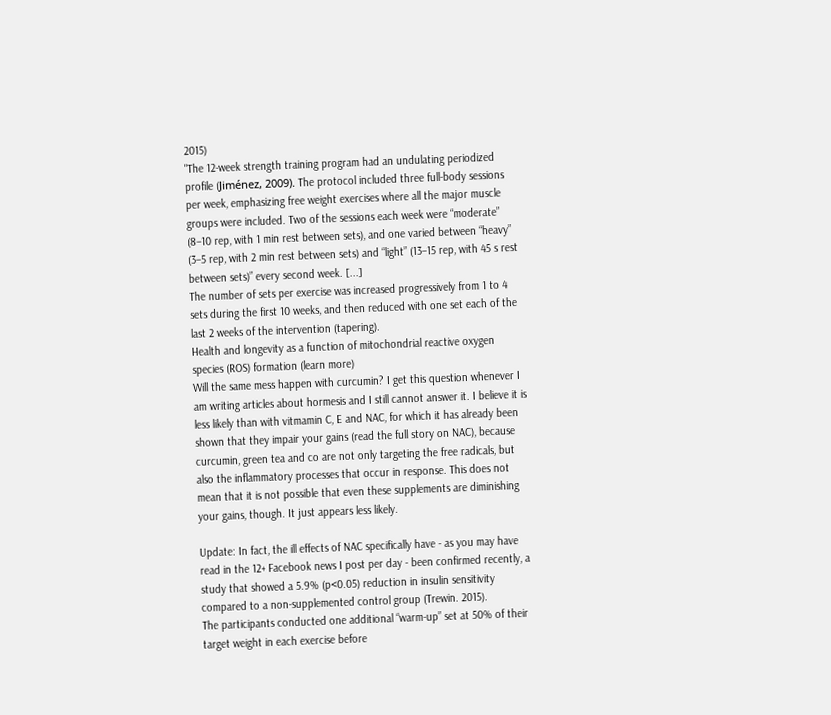2015)
"The 12-week strength training program had an undulating periodized profile (Jiménez, 2009). The protocol included three full-body sessions per week, emphasizing free weight exercises where all the major muscle groups were included. Two of the sessions each week were “moderate” (8–10 rep, with 1 min rest between sets), and one varied between “heavy” (3–5 rep, with 2 min rest between sets) and “light” (13–15 rep, with 45 s rest between sets)” every second week. [...]
The number of sets per exercise was increased progressively from 1 to 4 sets during the first 10 weeks, and then reduced with one set each of the last 2 weeks of the intervention (tapering).
Health and longevity as a function of mitochondrial reactive oxygen species (ROS) formation (learn more)
Will the same mess happen with curcumin? I get this question whenever I am writing articles about hormesis and I still cannot answer it. I believe it is less likely than with vitmamin C, E and NAC, for which it has already been shown that they impair your gains (read the full story on NAC), because curcumin, green tea and co are not only targeting the free radicals, but also the inflammatory processes that occur in response. This does not mean that it is not possible that even these supplements are diminishing your gains, though. It just appears less likely.

Update: In fact, the ill effects of NAC specifically have - as you may have read in the 12+ Facebook news I post per day - been confirmed recently, a study that showed a 5.9% (p<0.05) reduction in insulin sensitivity compared to a non-supplemented control group (Trewin. 2015).
The participants conducted one additional “warm-up” set at 50% of their target weight in each exercise before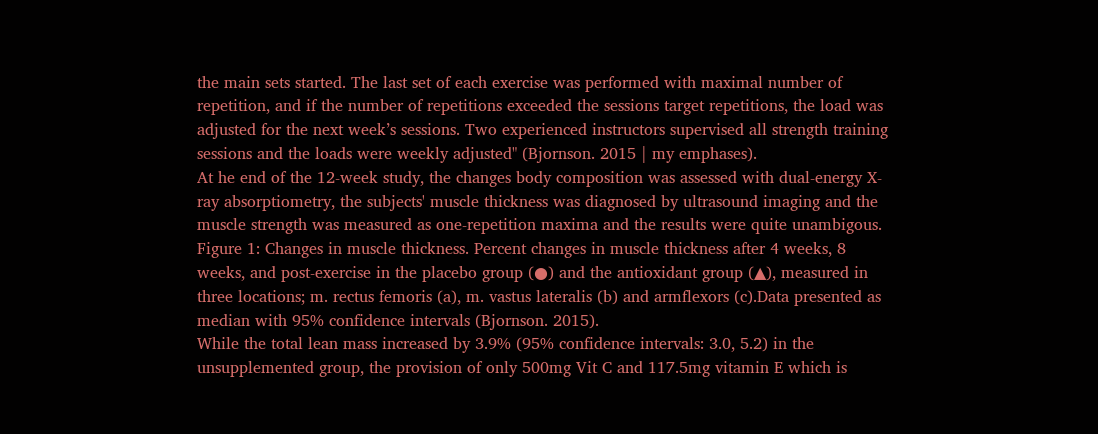the main sets started. The last set of each exercise was performed with maximal number of repetition, and if the number of repetitions exceeded the sessions target repetitions, the load was adjusted for the next week’s sessions. Two experienced instructors supervised all strength training sessions and the loads were weekly adjusted" (Bjornson. 2015 | my emphases).
At he end of the 12-week study, the changes body composition was assessed with dual-energy X-ray absorptiometry, the subjects' muscle thickness was diagnosed by ultrasound imaging and the muscle strength was measured as one-repetition maxima and the results were quite unambigous.
Figure 1: Changes in muscle thickness. Percent changes in muscle thickness after 4 weeks, 8 weeks, and post-exercise in the placebo group (●) and the antioxidant group (▲), measured in three locations; m. rectus femoris (a), m. vastus lateralis (b) and armflexors (c).Data presented as median with 95% confidence intervals (Bjornson. 2015).
While the total lean mass increased by 3.9% (95% confidence intervals: 3.0, 5.2) in the unsupplemented group, the provision of only 500mg Vit C and 117.5mg vitamin E which is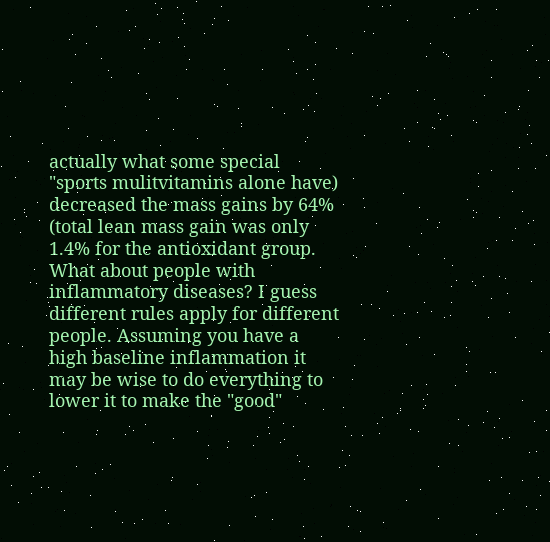actually what some special "sports mulitvitamins alone have) decreased the mass gains by 64% (total lean mass gain was only 1.4% for the antioxidant group.
What about people with inflammatory diseases? I guess different rules apply for different people. Assuming you have a high baseline inflammation it may be wise to do everything to lower it to make the "good"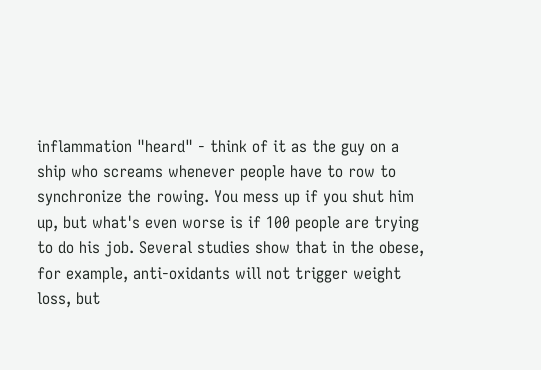inflammation "heard" - think of it as the guy on a ship who screams whenever people have to row to synchronize the rowing. You mess up if you shut him up, but what's even worse is if 100 people are trying to do his job. Several studies show that in the obese, for example, anti-oxidants will not trigger weight loss, but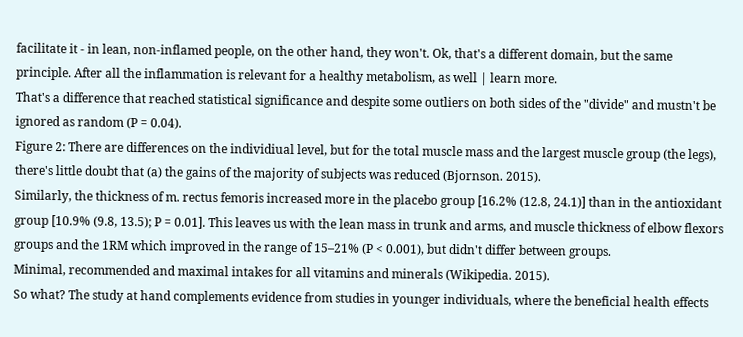facilitate it - in lean, non-inflamed people, on the other hand, they won't. Ok, that's a different domain, but the same principle. After all the inflammation is relevant for a healthy metabolism, as well | learn more.
That's a difference that reached statistical significance and despite some outliers on both sides of the "divide" and mustn't be ignored as random (P = 0.04).
Figure 2: There are differences on the individiual level, but for the total muscle mass and the largest muscle group (the legs), there's little doubt that (a) the gains of the majority of subjects was reduced (Bjornson. 2015).
Similarly, the thickness of m. rectus femoris increased more in the placebo group [16.2% (12.8, 24.1)] than in the antioxidant group [10.9% (9.8, 13.5); P = 0.01]. This leaves us with the lean mass in trunk and arms, and muscle thickness of elbow flexors groups and the 1RM which improved in the range of 15–21% (P < 0.001), but didn't differ between groups.
Minimal, recommended and maximal intakes for all vitamins and minerals (Wikipedia. 2015).
So what? The study at hand complements evidence from studies in younger individuals, where the beneficial health effects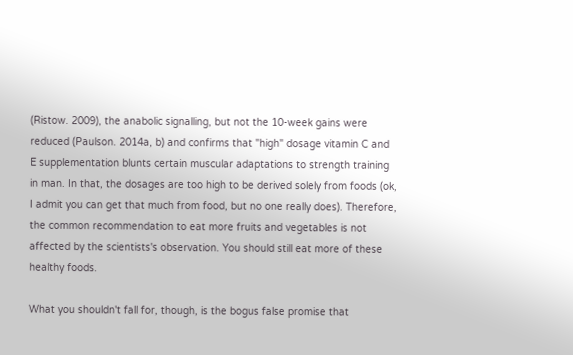(Ristow. 2009), the anabolic signalling, but not the 10-week gains were reduced (Paulson. 2014a, b) and confirms that "high" dosage vitamin C and E supplementation blunts certain muscular adaptations to strength training in man. In that, the dosages are too high to be derived solely from foods (ok, I admit you can get that much from food, but no one really does). Therefore, the common recommendation to eat more fruits and vegetables is not affected by the scientists's observation. You should still eat more of these healthy foods.

What you shouldn't fall for, though, is the bogus false promise that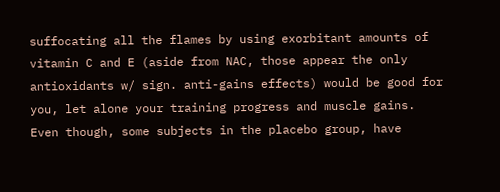suffocating all the flames by using exorbitant amounts of vitamin C and E (aside from NAC, those appear the only antioxidants w/ sign. anti-gains effects) would be good for you, let alone your training progress and muscle gains. Even though, some subjects in the placebo group, have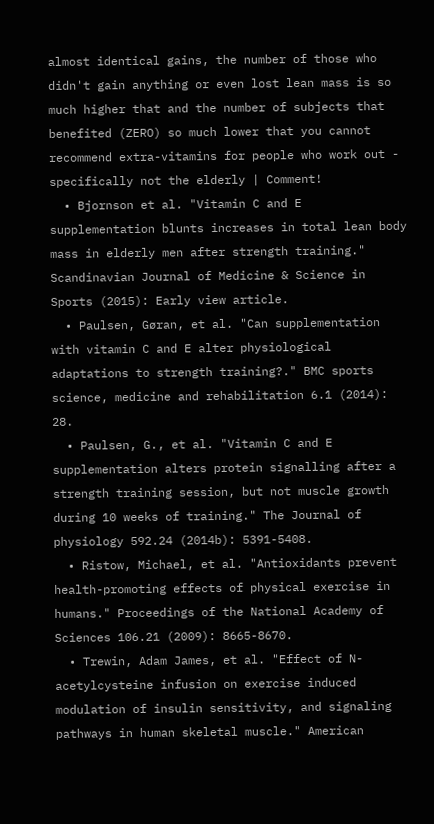almost identical gains, the number of those who didn't gain anything or even lost lean mass is so much higher that and the number of subjects that benefited (ZERO) so much lower that you cannot recommend extra-vitamins for people who work out - specifically not the elderly | Comment!
  • Bjornson et al. "Vitamin C and E supplementation blunts increases in total lean body mass in elderly men after strength training." Scandinavian Journal of Medicine & Science in Sports (2015): Early view article.
  • Paulsen, Gøran, et al. "Can supplementation with vitamin C and E alter physiological adaptations to strength training?." BMC sports science, medicine and rehabilitation 6.1 (2014): 28.
  • Paulsen, G., et al. "Vitamin C and E supplementation alters protein signalling after a strength training session, but not muscle growth during 10 weeks of training." The Journal of physiology 592.24 (2014b): 5391-5408.
  • Ristow, Michael, et al. "Antioxidants prevent health-promoting effects of physical exercise in humans." Proceedings of the National Academy of Sciences 106.21 (2009): 8665-8670.
  • Trewin, Adam James, et al. "Effect of N-acetylcysteine infusion on exercise induced modulation of insulin sensitivity, and signaling pathways in human skeletal muscle." American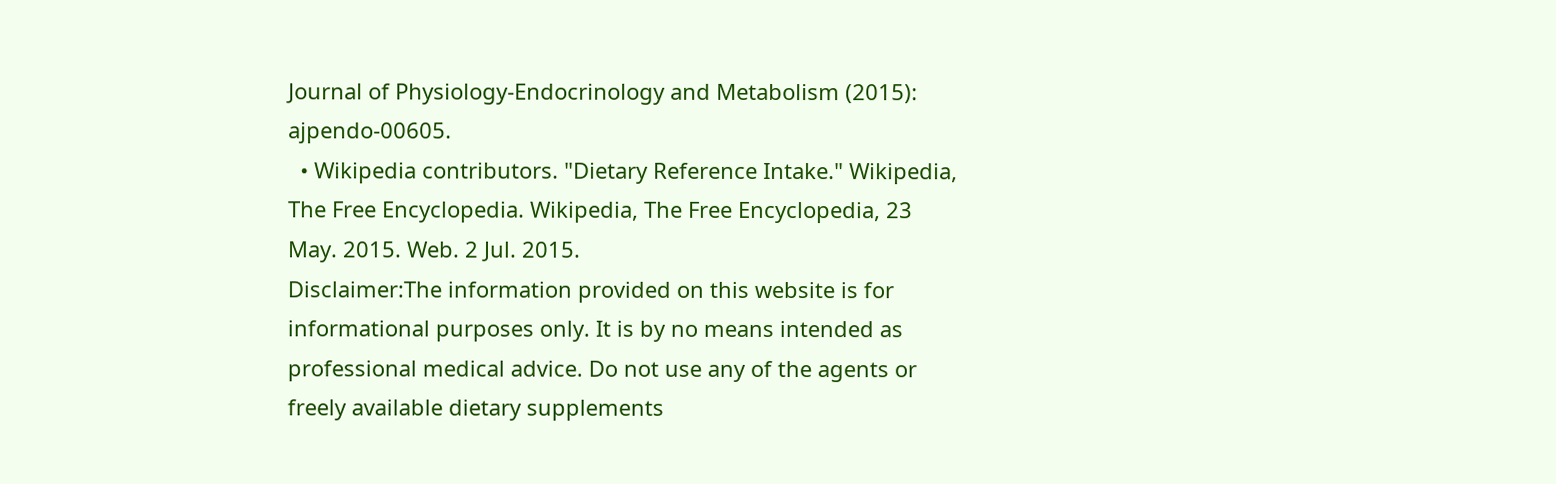Journal of Physiology-Endocrinology and Metabolism (2015): ajpendo-00605.
  • Wikipedia contributors. "Dietary Reference Intake." Wikipedia, The Free Encyclopedia. Wikipedia, The Free Encyclopedia, 23 May. 2015. Web. 2 Jul. 2015.
Disclaimer:The information provided on this website is for informational purposes only. It is by no means intended as professional medical advice. Do not use any of the agents or freely available dietary supplements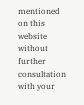mentioned on this website without further consultation with your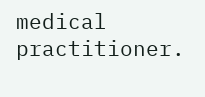medical practitioner.